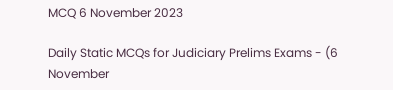MCQ 6 November 2023

Daily Static MCQs for Judiciary Prelims Exams - (6 November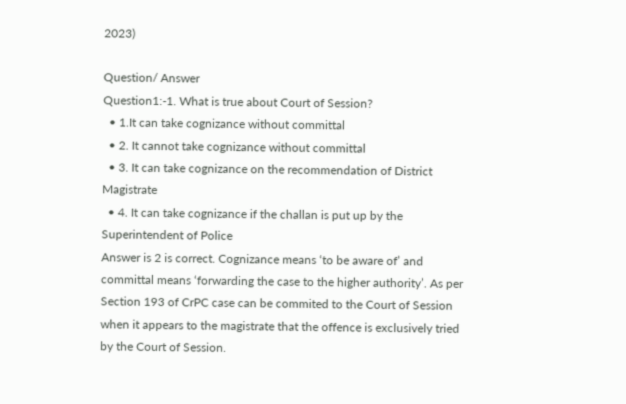2023)

Question/ Answer
Question1:-1. What is true about Court of Session?
  • 1.It can take cognizance without committal
  • 2. It cannot take cognizance without committal
  • 3. It can take cognizance on the recommendation of District Magistrate
  • 4. It can take cognizance if the challan is put up by the Superintendent of Police
Answer is 2 is correct. Cognizance means ‘to be aware of’ and committal means ‘forwarding the case to the higher authority’. As per Section 193 of CrPC case can be commited to the Court of Session when it appears to the magistrate that the offence is exclusively tried by the Court of Session.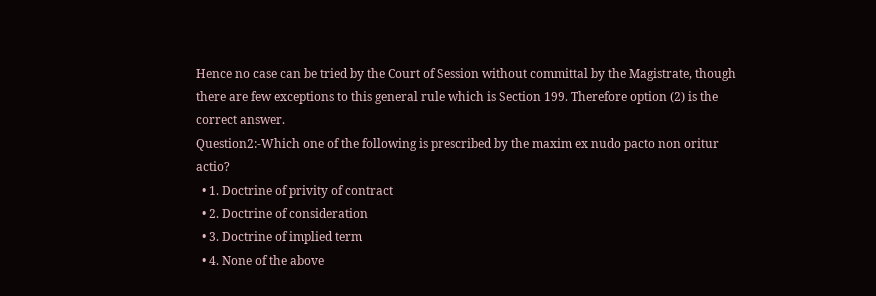Hence no case can be tried by the Court of Session without committal by the Magistrate, though there are few exceptions to this general rule which is Section 199. Therefore option (2) is the correct answer.
Question2:-Which one of the following is prescribed by the maxim ex nudo pacto non oritur actio?
  • 1. Doctrine of privity of contract
  • 2. Doctrine of consideration
  • 3. Doctrine of implied term
  • 4. None of the above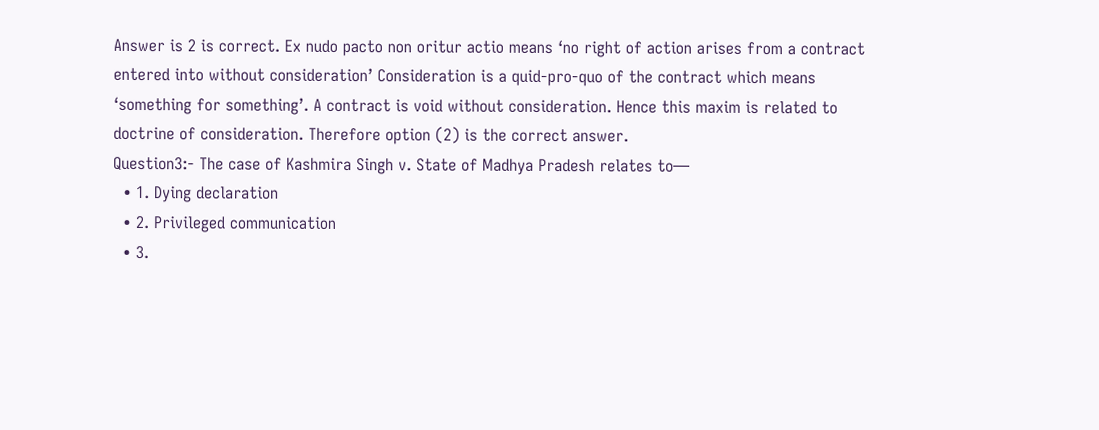Answer is 2 is correct. Ex nudo pacto non oritur actio means ‘no right of action arises from a contract entered into without consideration’ Consideration is a quid-pro-quo of the contract which means ‘something for something’. A contract is void without consideration. Hence this maxim is related to doctrine of consideration. Therefore option (2) is the correct answer.
Question3:- The case of Kashmira Singh v. State of Madhya Pradesh relates to—
  • 1. Dying declaration
  • 2. Privileged communication
  • 3.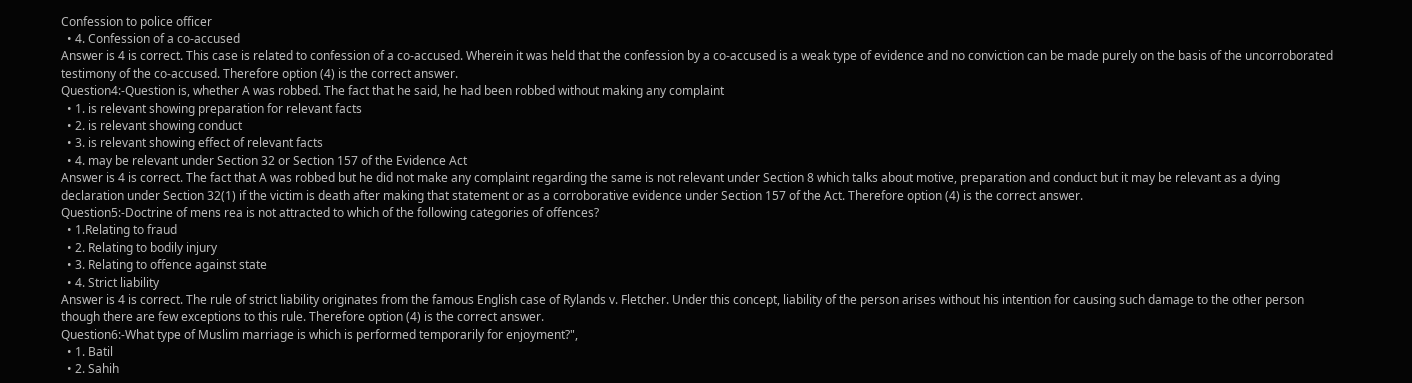Confession to police officer
  • 4. Confession of a co-accused
Answer is 4 is correct. This case is related to confession of a co-accused. Wherein it was held that the confession by a co-accused is a weak type of evidence and no conviction can be made purely on the basis of the uncorroborated testimony of the co-accused. Therefore option (4) is the correct answer.
Question4:-Question is, whether A was robbed. The fact that he said, he had been robbed without making any complaint
  • 1. is relevant showing preparation for relevant facts
  • 2. is relevant showing conduct
  • 3. is relevant showing effect of relevant facts
  • 4. may be relevant under Section 32 or Section 157 of the Evidence Act
Answer is 4 is correct. The fact that A was robbed but he did not make any complaint regarding the same is not relevant under Section 8 which talks about motive, preparation and conduct but it may be relevant as a dying declaration under Section 32(1) if the victim is death after making that statement or as a corroborative evidence under Section 157 of the Act. Therefore option (4) is the correct answer.
Question5:-Doctrine of mens rea is not attracted to which of the following categories of offences?
  • 1.Relating to fraud
  • 2. Relating to bodily injury
  • 3. Relating to offence against state
  • 4. Strict liability
Answer is 4 is correct. The rule of strict liability originates from the famous English case of Rylands v. Fletcher. Under this concept, liability of the person arises without his intention for causing such damage to the other person though there are few exceptions to this rule. Therefore option (4) is the correct answer.
Question6:-What type of Muslim marriage is which is performed temporarily for enjoyment?",
  • 1. Batil
  • 2. Sahih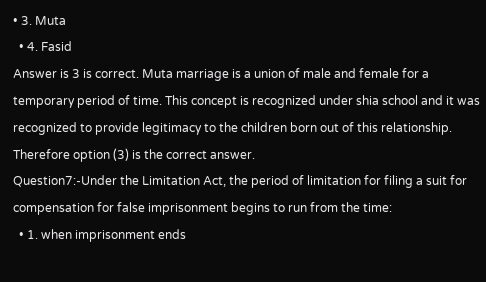• 3. Muta
  • 4. Fasid
Answer is 3 is correct. Muta marriage is a union of male and female for a temporary period of time. This concept is recognized under shia school and it was recognized to provide legitimacy to the children born out of this relationship. Therefore option (3) is the correct answer.
Question7:-Under the Limitation Act, the period of limitation for filing a suit for compensation for false imprisonment begins to run from the time:
  • 1. when imprisonment ends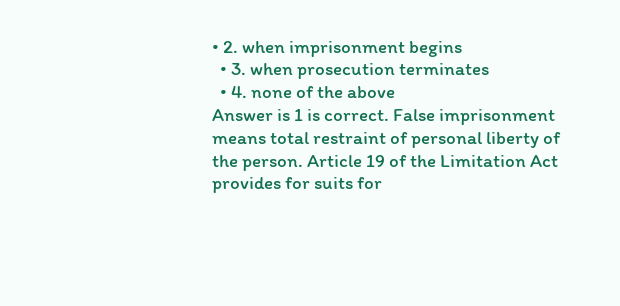• 2. when imprisonment begins
  • 3. when prosecution terminates
  • 4. none of the above
Answer is 1 is correct. False imprisonment means total restraint of personal liberty of the person. Article 19 of the Limitation Act provides for suits for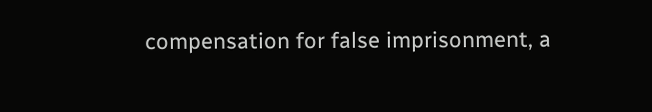compensation for false imprisonment, a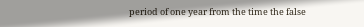period of one year from the time the false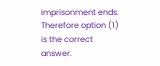imprisonment ends. Therefore option (1) is the correct answer.